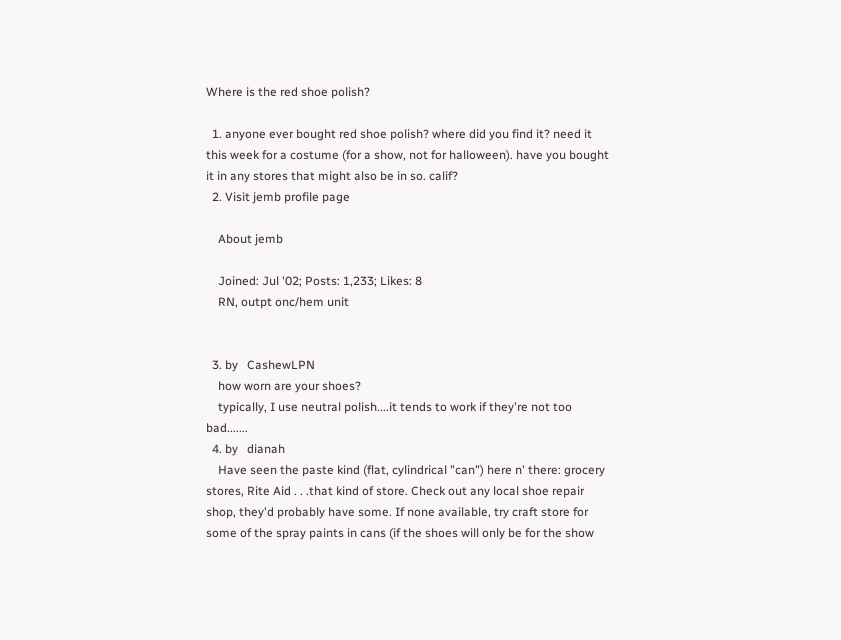Where is the red shoe polish?

  1. anyone ever bought red shoe polish? where did you find it? need it this week for a costume (for a show, not for halloween). have you bought it in any stores that might also be in so. calif?
  2. Visit jemb profile page

    About jemb

    Joined: Jul '02; Posts: 1,233; Likes: 8
    RN, outpt onc/hem unit


  3. by   CashewLPN
    how worn are your shoes?
    typically, I use neutral polish....it tends to work if they're not too bad.......
  4. by   dianah
    Have seen the paste kind (flat, cylindrical "can") here n' there: grocery stores, Rite Aid . . .that kind of store. Check out any local shoe repair shop, they'd probably have some. If none available, try craft store for some of the spray paints in cans (if the shoes will only be for the show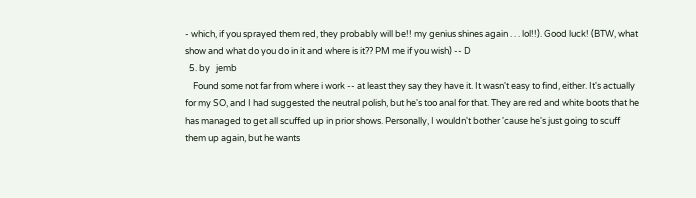- which, if you sprayed them red, they probably will be!! my genius shines again . . . lol!!). Good luck! (BTW, what show and what do you do in it and where is it?? PM me if you wish) -- D
  5. by   jemb
    Found some not far from where i work -- at least they say they have it. It wasn't easy to find, either. It's actually for my SO, and I had suggested the neutral polish, but he's too anal for that. They are red and white boots that he has managed to get all scuffed up in prior shows. Personally, I wouldn't bother 'cause he's just going to scuff them up again, but he wants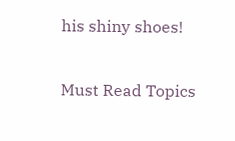his shiny shoes!

Must Read Topics